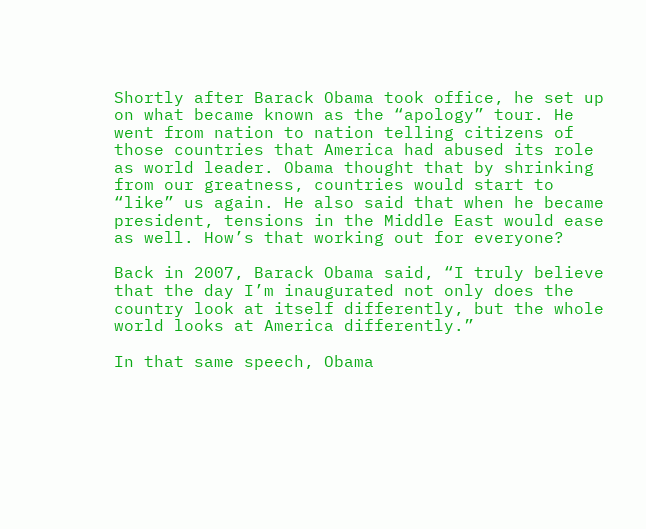Shortly after Barack Obama took office, he set up on what became known as the “apology” tour. He went from nation to nation telling citizens of those countries that America had abused its role as world leader. Obama thought that by shrinking from our greatness, countries would start to “like” us again. He also said that when he became president, tensions in the Middle East would ease as well. How’s that working out for everyone?

Back in 2007, Barack Obama said, “I truly believe that the day I’m inaugurated not only does the country look at itself differently, but the whole world looks at America differently.”

In that same speech, Obama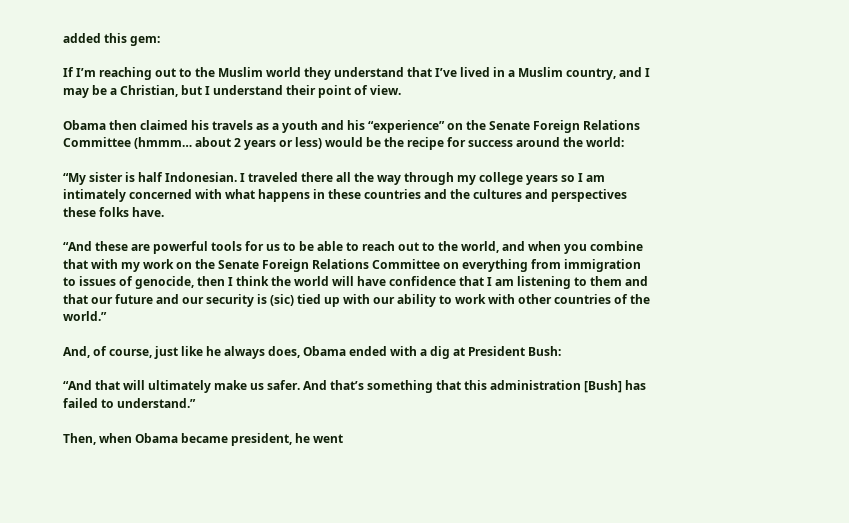added this gem:

If I’m reaching out to the Muslim world they understand that I’ve lived in a Muslim country, and I may be a Christian, but I understand their point of view.

Obama then claimed his travels as a youth and his “experience” on the Senate Foreign Relations Committee (hmmm… about 2 years or less) would be the recipe for success around the world:

“My sister is half Indonesian. I traveled there all the way through my college years so I am intimately concerned with what happens in these countries and the cultures and perspectives these folks have.

“And these are powerful tools for us to be able to reach out to the world, and when you combine that with my work on the Senate Foreign Relations Committee on everything from immigration to issues of genocide, then I think the world will have confidence that I am listening to them and that our future and our security is (sic) tied up with our ability to work with other countries of the world.”

And, of course, just like he always does, Obama ended with a dig at President Bush:

“And that will ultimately make us safer. And that’s something that this administration [Bush] has failed to understand.”

Then, when Obama became president, he went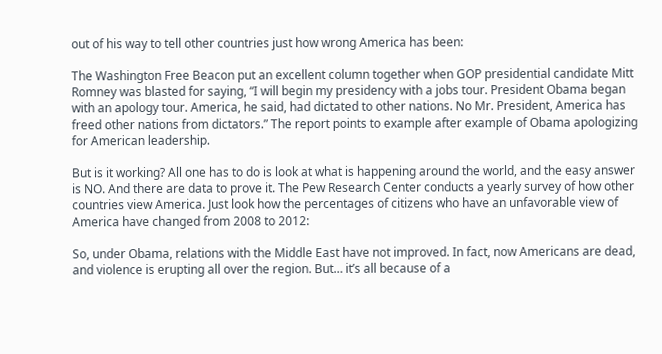out of his way to tell other countries just how wrong America has been:

The Washington Free Beacon put an excellent column together when GOP presidential candidate Mitt Romney was blasted for saying, “I will begin my presidency with a jobs tour. President Obama began with an apology tour. America, he said, had dictated to other nations. No Mr. President, America has freed other nations from dictators.” The report points to example after example of Obama apologizing for American leadership.

But is it working? All one has to do is look at what is happening around the world, and the easy answer is NO. And there are data to prove it. The Pew Research Center conducts a yearly survey of how other countries view America. Just look how the percentages of citizens who have an unfavorable view of America have changed from 2008 to 2012:

So, under Obama, relations with the Middle East have not improved. In fact, now Americans are dead, and violence is erupting all over the region. But… it’s all because of a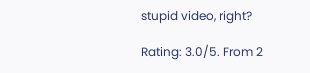stupid video, right?

Rating: 3.0/5. From 2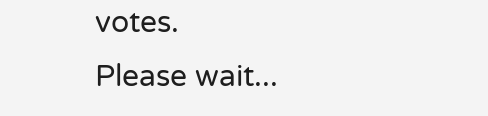votes.
Please wait...